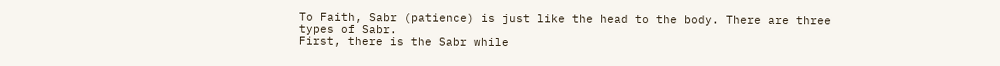To Faith, Sabr (patience) is just like the head to the body. There are three types of Sabr.
First, there is the Sabr while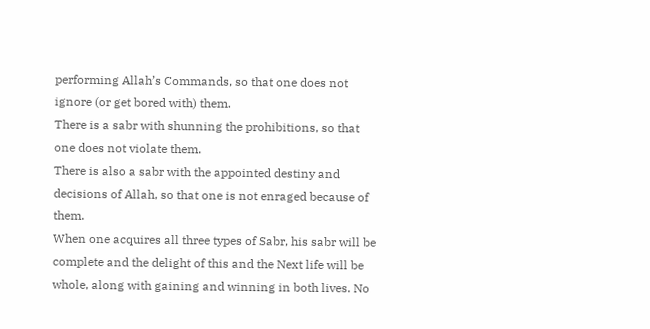performing Allah’s Commands, so that one does not ignore (or get bored with) them.
There is a sabr with shunning the prohibitions, so that one does not violate them.
There is also a sabr with the appointed destiny and decisions of Allah, so that one is not enraged because of them.
When one acquires all three types of Sabr, his sabr will be complete and the delight of this and the Next life will be whole, along with gaining and winning in both lives. No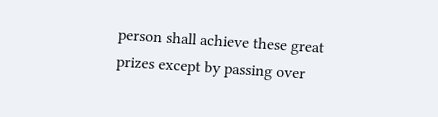person shall achieve these great prizes except by passing over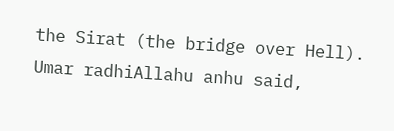the Sirat (the bridge over Hell).
Umar radhiAllahu anhu said,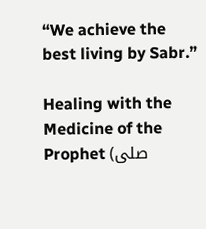“We achieve the best living by Sabr.”

Healing with the Medicine of the Prophet (صلى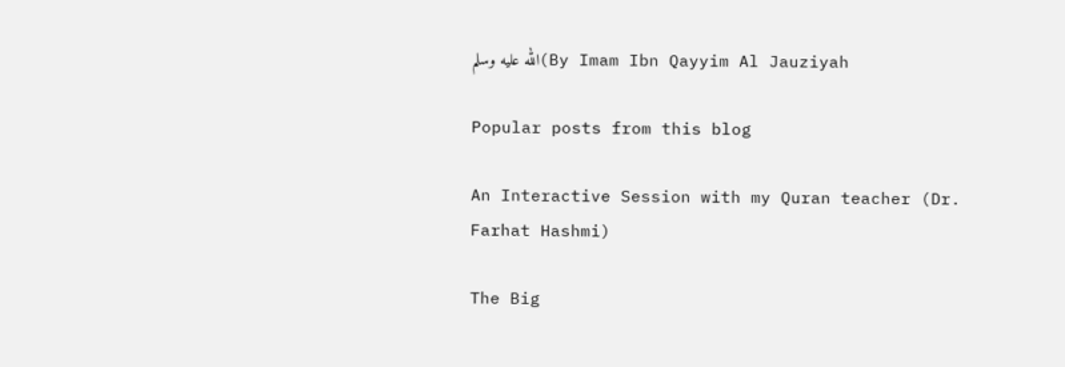الله عليه وسلم(By Imam Ibn Qayyim Al Jauziyah

Popular posts from this blog

An Interactive Session with my Quran teacher (Dr. Farhat Hashmi)

The Big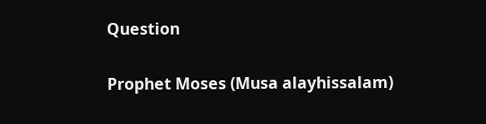Question

Prophet Moses (Musa alayhissalam)